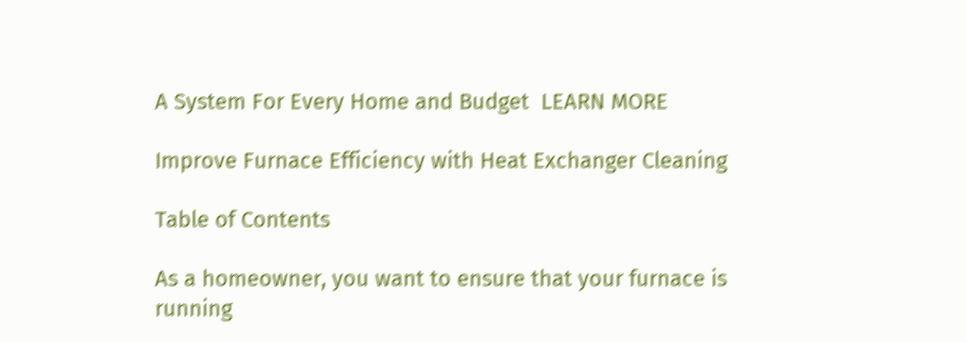A System For Every Home and Budget  LEARN MORE

Improve Furnace Efficiency with Heat Exchanger Cleaning

Table of Contents

As a homeowner, you want to ensure that your furnace is running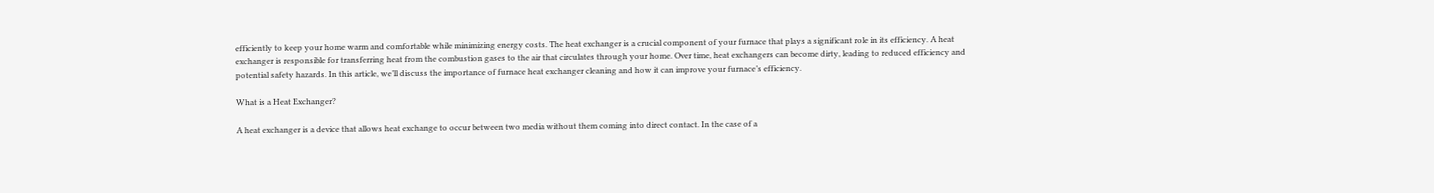efficiently to keep your home warm and comfortable while minimizing energy costs. The heat exchanger is a crucial component of your furnace that plays a significant role in its efficiency. A heat exchanger is responsible for transferring heat from the combustion gases to the air that circulates through your home. Over time, heat exchangers can become dirty, leading to reduced efficiency and potential safety hazards. In this article, we’ll discuss the importance of furnace heat exchanger cleaning and how it can improve your furnace’s efficiency.

What is a Heat Exchanger?

A heat exchanger is a device that allows heat exchange to occur between two media without them coming into direct contact. In the case of a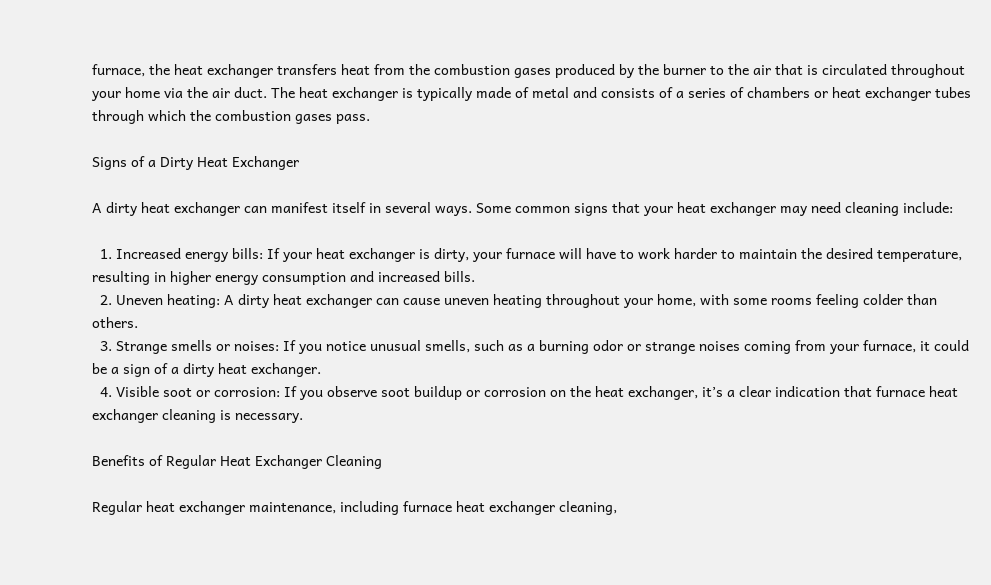furnace, the heat exchanger transfers heat from the combustion gases produced by the burner to the air that is circulated throughout your home via the air duct. The heat exchanger is typically made of metal and consists of a series of chambers or heat exchanger tubes through which the combustion gases pass.

Signs of a Dirty Heat Exchanger

A dirty heat exchanger can manifest itself in several ways. Some common signs that your heat exchanger may need cleaning include:

  1. Increased energy bills: If your heat exchanger is dirty, your furnace will have to work harder to maintain the desired temperature, resulting in higher energy consumption and increased bills.
  2. Uneven heating: A dirty heat exchanger can cause uneven heating throughout your home, with some rooms feeling colder than others.
  3. Strange smells or noises: If you notice unusual smells, such as a burning odor or strange noises coming from your furnace, it could be a sign of a dirty heat exchanger.
  4. Visible soot or corrosion: If you observe soot buildup or corrosion on the heat exchanger, it’s a clear indication that furnace heat exchanger cleaning is necessary.

Benefits of Regular Heat Exchanger Cleaning

Regular heat exchanger maintenance, including furnace heat exchanger cleaning,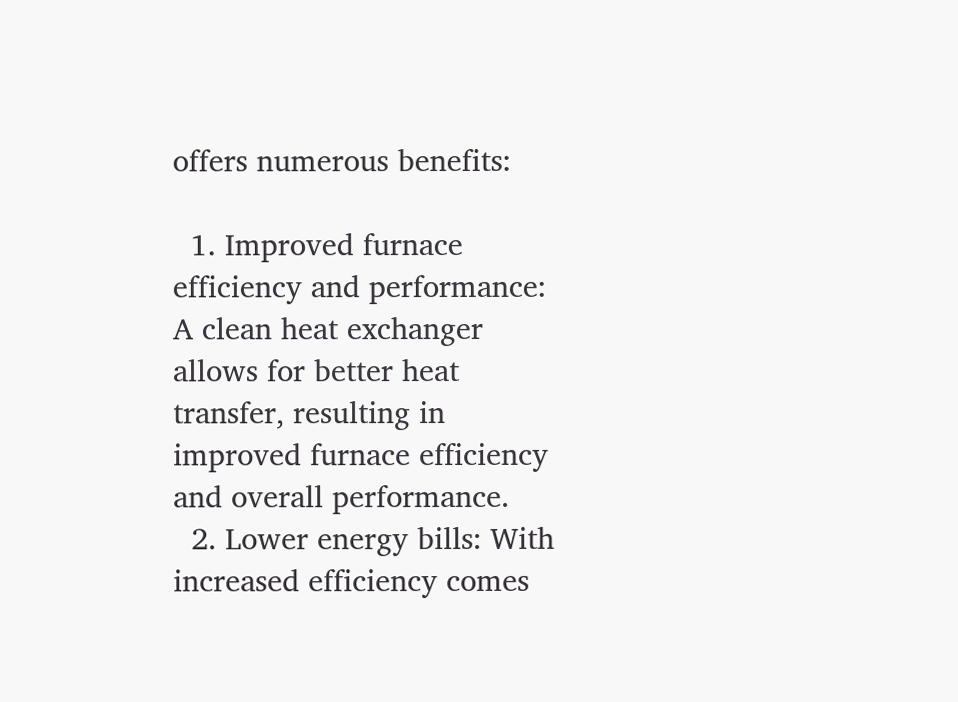offers numerous benefits:

  1. Improved furnace efficiency and performance: A clean heat exchanger allows for better heat transfer, resulting in improved furnace efficiency and overall performance.
  2. Lower energy bills: With increased efficiency comes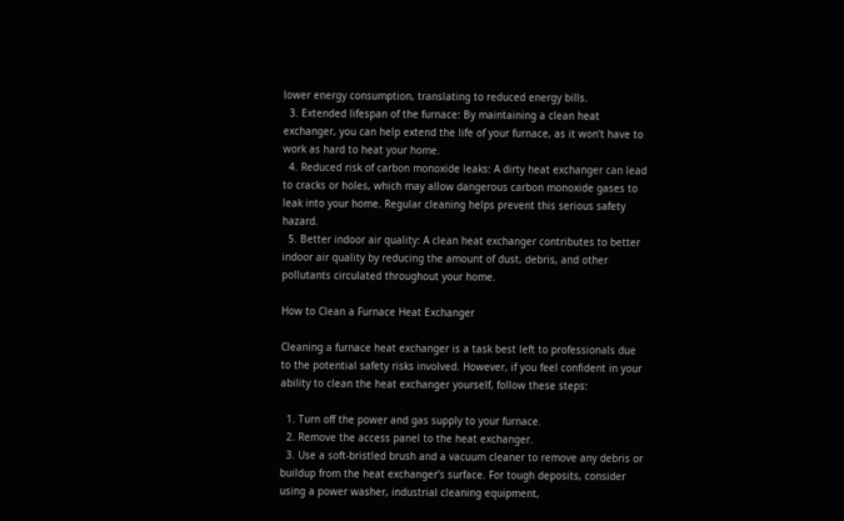lower energy consumption, translating to reduced energy bills.
  3. Extended lifespan of the furnace: By maintaining a clean heat exchanger, you can help extend the life of your furnace, as it won’t have to work as hard to heat your home.
  4. Reduced risk of carbon monoxide leaks: A dirty heat exchanger can lead to cracks or holes, which may allow dangerous carbon monoxide gases to leak into your home. Regular cleaning helps prevent this serious safety hazard.
  5. Better indoor air quality: A clean heat exchanger contributes to better indoor air quality by reducing the amount of dust, debris, and other pollutants circulated throughout your home.

How to Clean a Furnace Heat Exchanger

Cleaning a furnace heat exchanger is a task best left to professionals due to the potential safety risks involved. However, if you feel confident in your ability to clean the heat exchanger yourself, follow these steps:

  1. Turn off the power and gas supply to your furnace.
  2. Remove the access panel to the heat exchanger.
  3. Use a soft-bristled brush and a vacuum cleaner to remove any debris or buildup from the heat exchanger’s surface. For tough deposits, consider using a power washer, industrial cleaning equipment,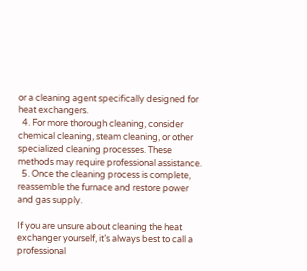or a cleaning agent specifically designed for heat exchangers.
  4. For more thorough cleaning, consider chemical cleaning, steam cleaning, or other specialized cleaning processes. These methods may require professional assistance.
  5. Once the cleaning process is complete, reassemble the furnace and restore power and gas supply.

If you are unsure about cleaning the heat exchanger yourself, it’s always best to call a professional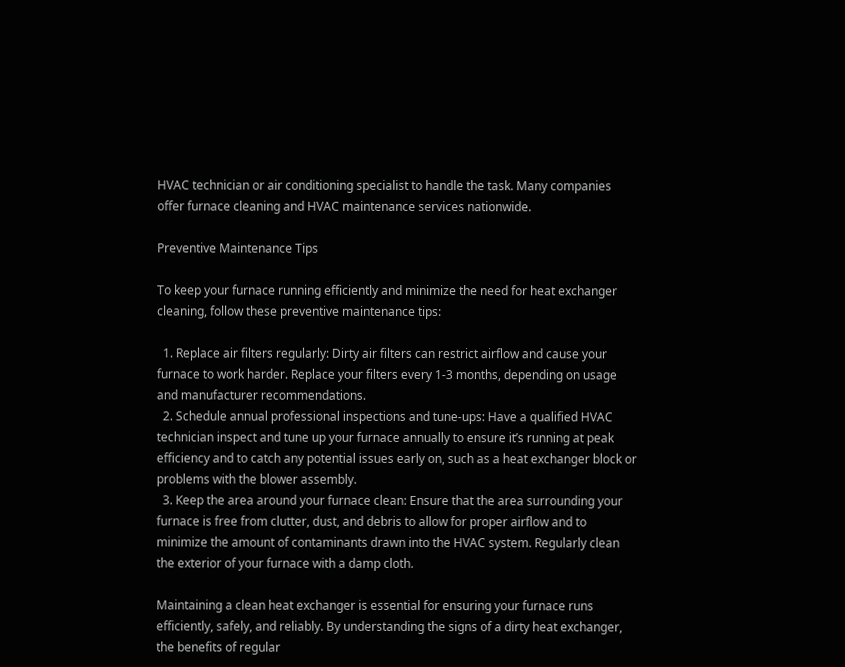HVAC technician or air conditioning specialist to handle the task. Many companies offer furnace cleaning and HVAC maintenance services nationwide.

Preventive Maintenance Tips

To keep your furnace running efficiently and minimize the need for heat exchanger cleaning, follow these preventive maintenance tips:

  1. Replace air filters regularly: Dirty air filters can restrict airflow and cause your furnace to work harder. Replace your filters every 1-3 months, depending on usage and manufacturer recommendations.
  2. Schedule annual professional inspections and tune-ups: Have a qualified HVAC technician inspect and tune up your furnace annually to ensure it’s running at peak efficiency and to catch any potential issues early on, such as a heat exchanger block or problems with the blower assembly.
  3. Keep the area around your furnace clean: Ensure that the area surrounding your furnace is free from clutter, dust, and debris to allow for proper airflow and to minimize the amount of contaminants drawn into the HVAC system. Regularly clean the exterior of your furnace with a damp cloth.

Maintaining a clean heat exchanger is essential for ensuring your furnace runs efficiently, safely, and reliably. By understanding the signs of a dirty heat exchanger, the benefits of regular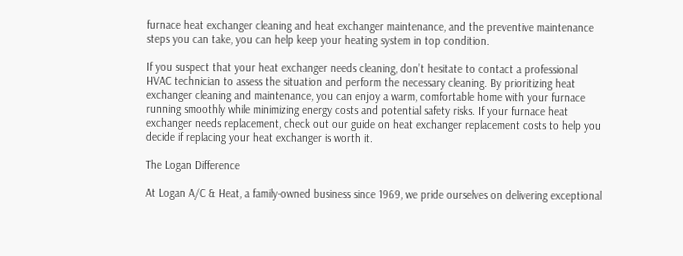furnace heat exchanger cleaning and heat exchanger maintenance, and the preventive maintenance steps you can take, you can help keep your heating system in top condition.

If you suspect that your heat exchanger needs cleaning, don’t hesitate to contact a professional HVAC technician to assess the situation and perform the necessary cleaning. By prioritizing heat exchanger cleaning and maintenance, you can enjoy a warm, comfortable home with your furnace running smoothly while minimizing energy costs and potential safety risks. If your furnace heat exchanger needs replacement, check out our guide on heat exchanger replacement costs to help you decide if replacing your heat exchanger is worth it.

The Logan Difference

At Logan A/C & Heat, a family-owned business since 1969, we pride ourselves on delivering exceptional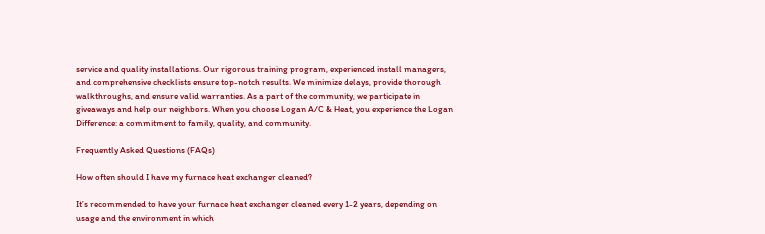service and quality installations. Our rigorous training program, experienced install managers, and comprehensive checklists ensure top-notch results. We minimize delays, provide thorough walkthroughs, and ensure valid warranties. As a part of the community, we participate in giveaways and help our neighbors. When you choose Logan A/C & Heat, you experience the Logan Difference: a commitment to family, quality, and community.

Frequently Asked Questions (FAQs)

How often should I have my furnace heat exchanger cleaned?

It’s recommended to have your furnace heat exchanger cleaned every 1-2 years, depending on usage and the environment in which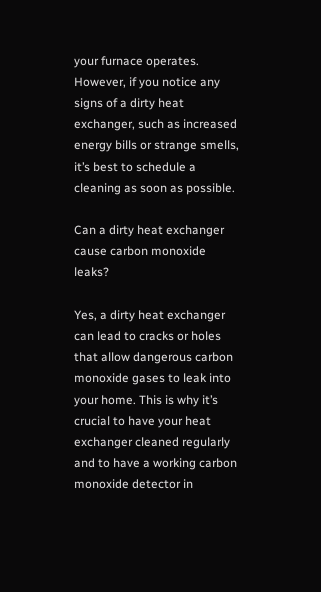your furnace operates. However, if you notice any signs of a dirty heat exchanger, such as increased energy bills or strange smells, it’s best to schedule a cleaning as soon as possible.

Can a dirty heat exchanger cause carbon monoxide leaks?

Yes, a dirty heat exchanger can lead to cracks or holes that allow dangerous carbon monoxide gases to leak into your home. This is why it’s crucial to have your heat exchanger cleaned regularly and to have a working carbon monoxide detector in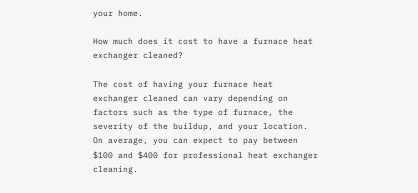your home.

How much does it cost to have a furnace heat exchanger cleaned?

The cost of having your furnace heat exchanger cleaned can vary depending on factors such as the type of furnace, the severity of the buildup, and your location. On average, you can expect to pay between $100 and $400 for professional heat exchanger cleaning.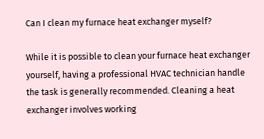Can I clean my furnace heat exchanger myself?

While it is possible to clean your furnace heat exchanger yourself, having a professional HVAC technician handle the task is generally recommended. Cleaning a heat exchanger involves working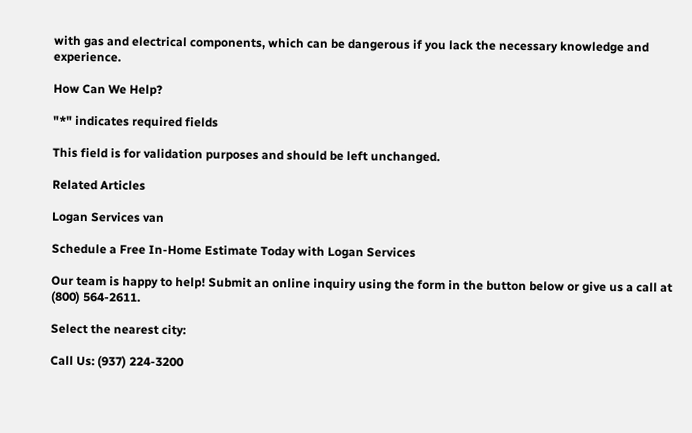with gas and electrical components, which can be dangerous if you lack the necessary knowledge and experience.

How Can We Help?

"*" indicates required fields

This field is for validation purposes and should be left unchanged.

Related Articles

Logan Services van

Schedule a Free In-Home Estimate Today with Logan Services

Our team is happy to help! Submit an online inquiry using the form in the button below or give us a call at (800) 564-2611.

Select the nearest city:

Call Us: (937) 224-3200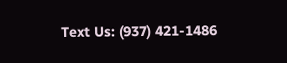Text Us: (937) 421-1486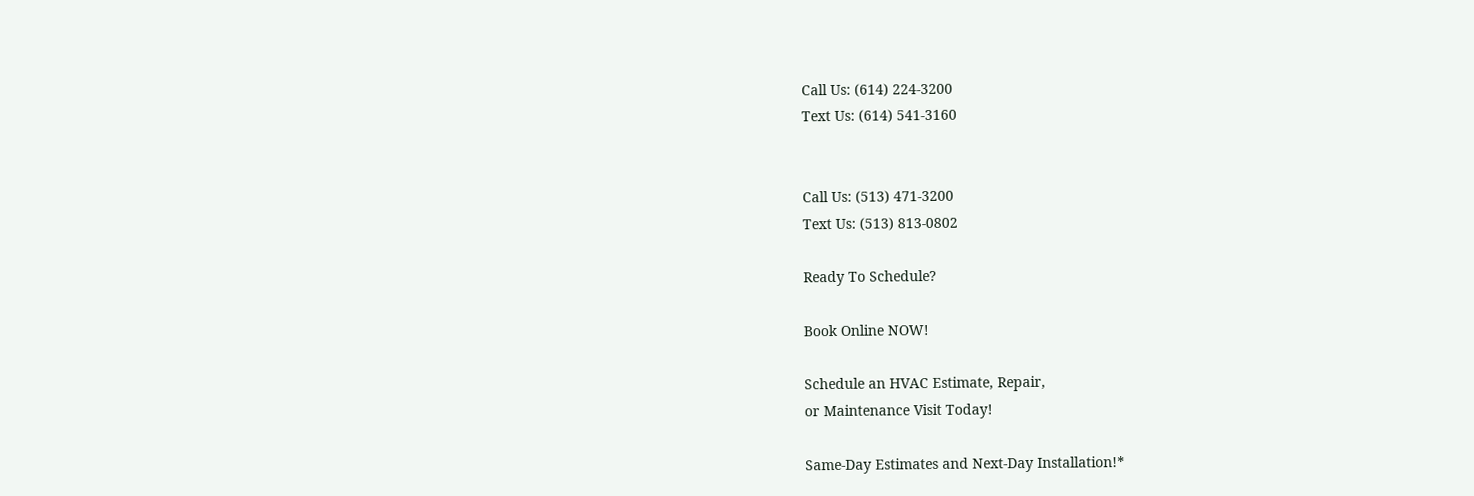Call Us: (614) 224-3200
Text Us: (614) 541-3160


Call Us: (513) 471-3200
Text Us: (513) 813-0802

Ready To Schedule?

Book Online NOW!

Schedule an HVAC Estimate, Repair,
or Maintenance Visit Today!

Same-Day Estimates and Next-Day Installation!*